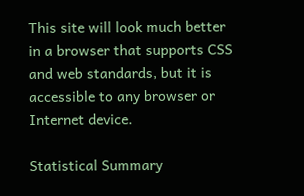This site will look much better in a browser that supports CSS and web standards, but it is accessible to any browser or Internet device.

Statistical Summary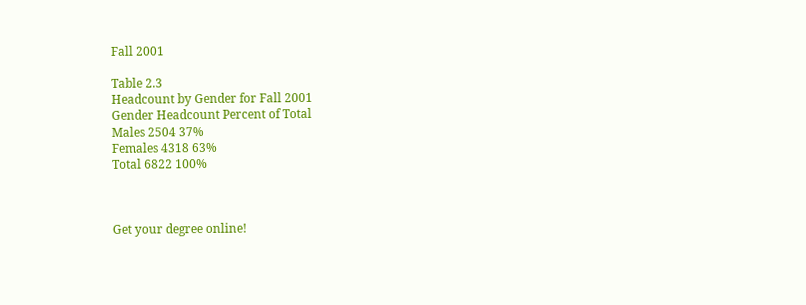Fall 2001

Table 2.3
Headcount by Gender for Fall 2001
Gender Headcount Percent of Total
Males 2504 37%
Females 4318 63%
Total 6822 100%



Get your degree online!